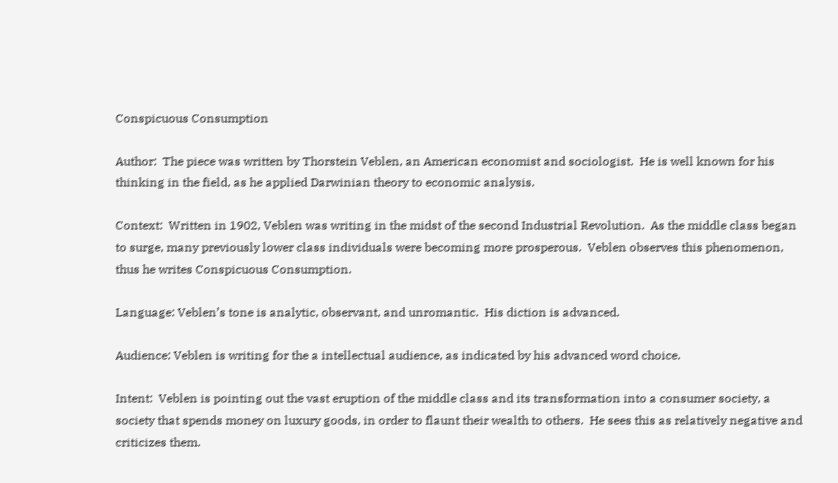Conspicuous Consumption

Author:  The piece was written by Thorstein Veblen, an American economist and sociologist.  He is well known for his thinking in the field, as he applied Darwinian theory to economic analysis.

Context:  Written in 1902, Veblen was writing in the midst of the second Industrial Revolution.  As the middle class began to surge, many previously lower class individuals were becoming more prosperous.  Veblen observes this phenomenon, thus he writes Conspicuous Consumption.

Language: Veblen’s tone is analytic, observant, and unromantic.  His diction is advanced.

Audience: Veblen is writing for the a intellectual audience, as indicated by his advanced word choice.

Intent:  Veblen is pointing out the vast eruption of the middle class and its transformation into a consumer society, a society that spends money on luxury goods, in order to flaunt their wealth to others.  He sees this as relatively negative and criticizes them.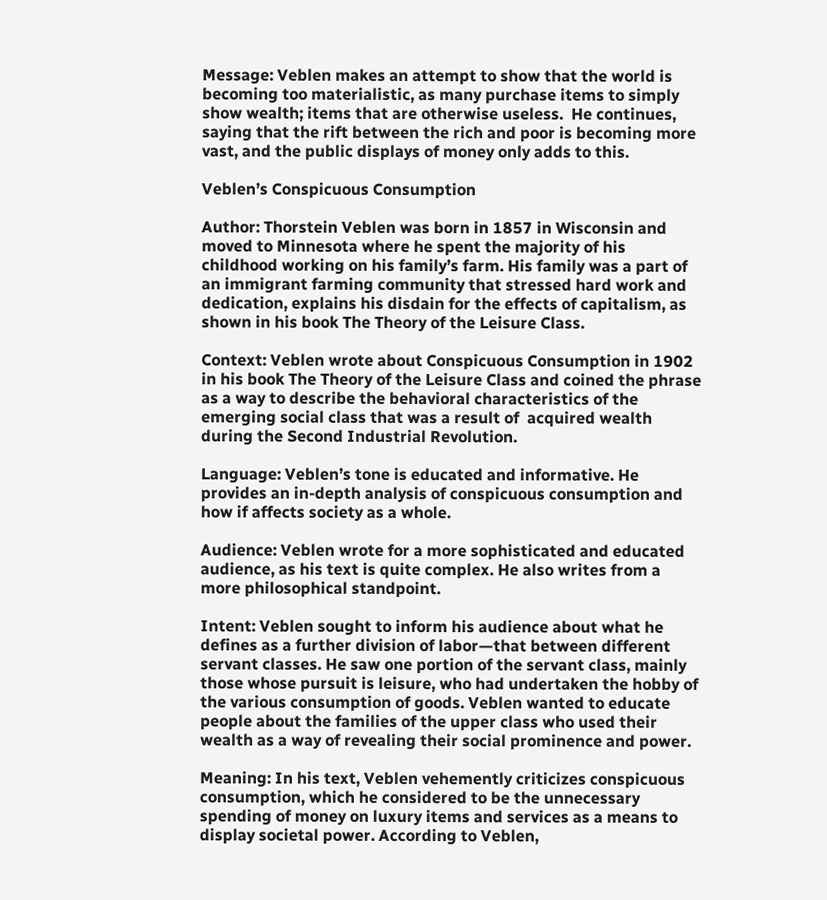Message: Veblen makes an attempt to show that the world is becoming too materialistic, as many purchase items to simply show wealth; items that are otherwise useless.  He continues, saying that the rift between the rich and poor is becoming more vast, and the public displays of money only adds to this.

Veblen’s Conspicuous Consumption

Author: Thorstein Veblen was born in 1857 in Wisconsin and moved to Minnesota where he spent the majority of his childhood working on his family’s farm. His family was a part of an immigrant farming community that stressed hard work and dedication, explains his disdain for the effects of capitalism, as shown in his book The Theory of the Leisure Class.

Context: Veblen wrote about Conspicuous Consumption in 1902 in his book The Theory of the Leisure Class and coined the phrase as a way to describe the behavioral characteristics of the emerging social class that was a result of  acquired wealth during the Second Industrial Revolution.

Language: Veblen’s tone is educated and informative. He provides an in-depth analysis of conspicuous consumption and how if affects society as a whole.

Audience: Veblen wrote for a more sophisticated and educated audience, as his text is quite complex. He also writes from a more philosophical standpoint.

Intent: Veblen sought to inform his audience about what he defines as a further division of labor—that between different servant classes. He saw one portion of the servant class, mainly those whose pursuit is leisure, who had undertaken the hobby of the various consumption of goods. Veblen wanted to educate people about the families of the upper class who used their wealth as a way of revealing their social prominence and power.

Meaning: In his text, Veblen vehemently criticizes conspicuous consumption, which he considered to be the unnecessary spending of money on luxury items and services as a means to display societal power. According to Veblen,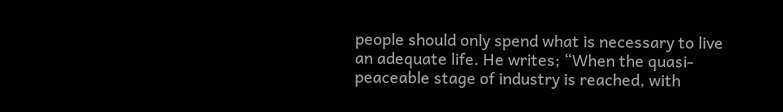people should only spend what is necessary to live an adequate life. He writes; “When the quasi-peaceable stage of industry is reached, with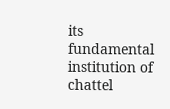its fundamental institution of chattel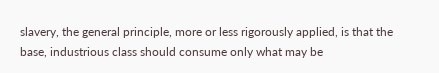slavery, the general principle, more or less rigorously applied, is that the base, industrious class should consume only what may be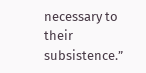necessary to their subsistence.”